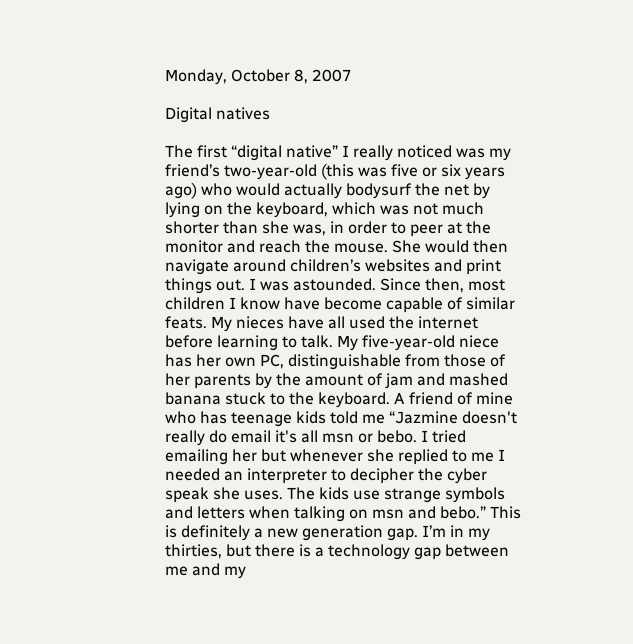Monday, October 8, 2007

Digital natives

The first “digital native” I really noticed was my friend’s two-year-old (this was five or six years ago) who would actually bodysurf the net by lying on the keyboard, which was not much shorter than she was, in order to peer at the monitor and reach the mouse. She would then navigate around children’s websites and print things out. I was astounded. Since then, most children I know have become capable of similar feats. My nieces have all used the internet before learning to talk. My five-year-old niece has her own PC, distinguishable from those of her parents by the amount of jam and mashed banana stuck to the keyboard. A friend of mine who has teenage kids told me “Jazmine doesn't really do email it's all msn or bebo. I tried emailing her but whenever she replied to me I needed an interpreter to decipher the cyber speak she uses. The kids use strange symbols and letters when talking on msn and bebo.” This is definitely a new generation gap. I’m in my thirties, but there is a technology gap between me and my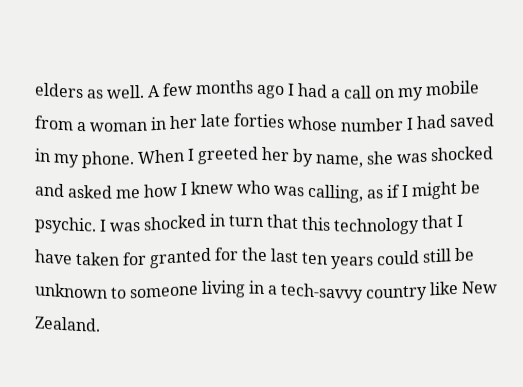elders as well. A few months ago I had a call on my mobile from a woman in her late forties whose number I had saved in my phone. When I greeted her by name, she was shocked and asked me how I knew who was calling, as if I might be psychic. I was shocked in turn that this technology that I have taken for granted for the last ten years could still be unknown to someone living in a tech-savvy country like New Zealand.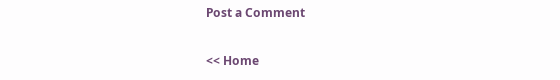Post a Comment

<< Home